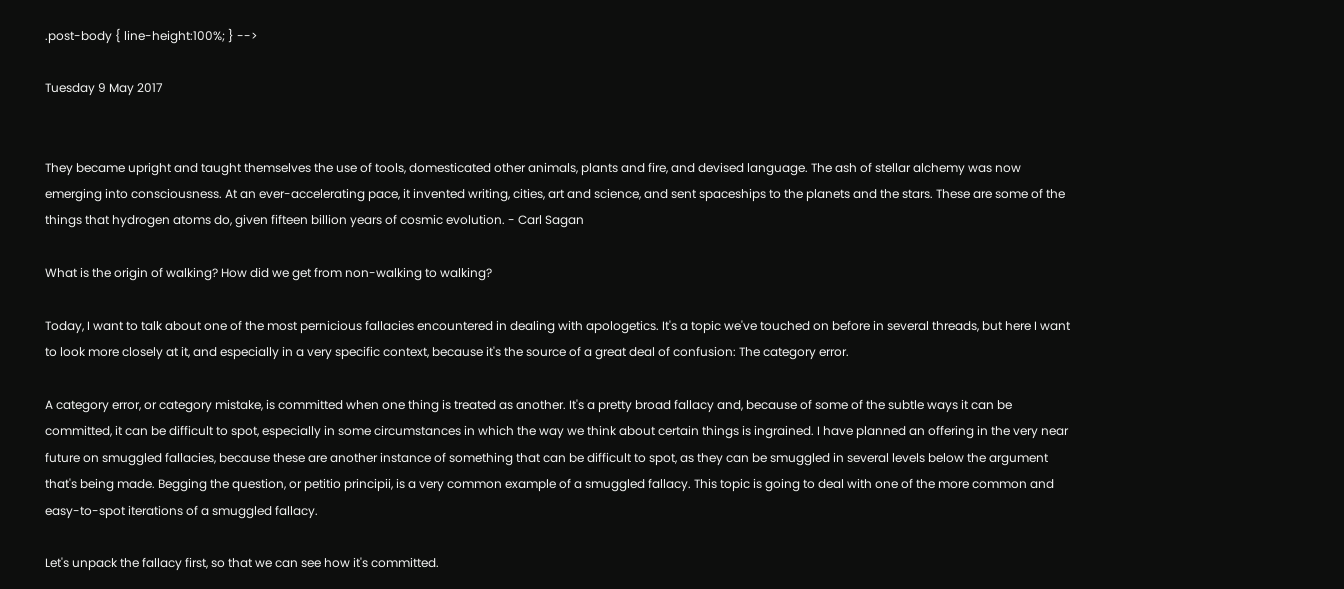.post-body { line-height:100%; } -->

Tuesday 9 May 2017


They became upright and taught themselves the use of tools, domesticated other animals, plants and fire, and devised language. The ash of stellar alchemy was now emerging into consciousness. At an ever-accelerating pace, it invented writing, cities, art and science, and sent spaceships to the planets and the stars. These are some of the things that hydrogen atoms do, given fifteen billion years of cosmic evolution. - Carl Sagan

What is the origin of walking? How did we get from non-walking to walking?

Today, I want to talk about one of the most pernicious fallacies encountered in dealing with apologetics. It's a topic we've touched on before in several threads, but here I want to look more closely at it, and especially in a very specific context, because it's the source of a great deal of confusion: The category error.

A category error, or category mistake, is committed when one thing is treated as another. It's a pretty broad fallacy and, because of some of the subtle ways it can be committed, it can be difficult to spot, especially in some circumstances in which the way we think about certain things is ingrained. I have planned an offering in the very near future on smuggled fallacies, because these are another instance of something that can be difficult to spot, as they can be smuggled in several levels below the argument that's being made. Begging the question, or petitio principii, is a very common example of a smuggled fallacy. This topic is going to deal with one of the more common and easy-to-spot iterations of a smuggled fallacy.

Let's unpack the fallacy first, so that we can see how it's committed.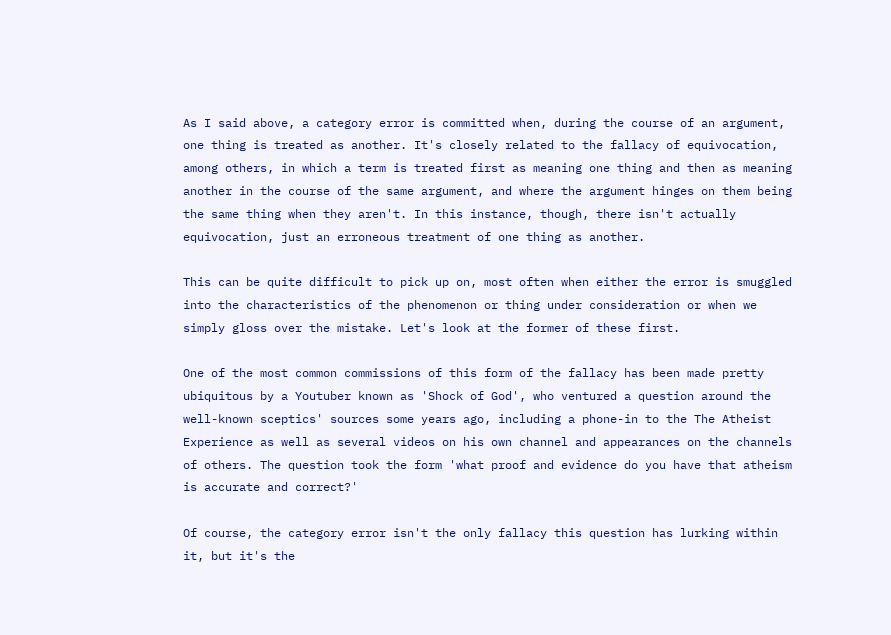As I said above, a category error is committed when, during the course of an argument, one thing is treated as another. It's closely related to the fallacy of equivocation, among others, in which a term is treated first as meaning one thing and then as meaning another in the course of the same argument, and where the argument hinges on them being the same thing when they aren't. In this instance, though, there isn't actually equivocation, just an erroneous treatment of one thing as another.

This can be quite difficult to pick up on, most often when either the error is smuggled into the characteristics of the phenomenon or thing under consideration or when we simply gloss over the mistake. Let's look at the former of these first.

One of the most common commissions of this form of the fallacy has been made pretty ubiquitous by a Youtuber known as 'Shock of God', who ventured a question around the well-known sceptics' sources some years ago, including a phone-in to the The Atheist Experience as well as several videos on his own channel and appearances on the channels of others. The question took the form 'what proof and evidence do you have that atheism is accurate and correct?'

Of course, the category error isn't the only fallacy this question has lurking within it, but it's the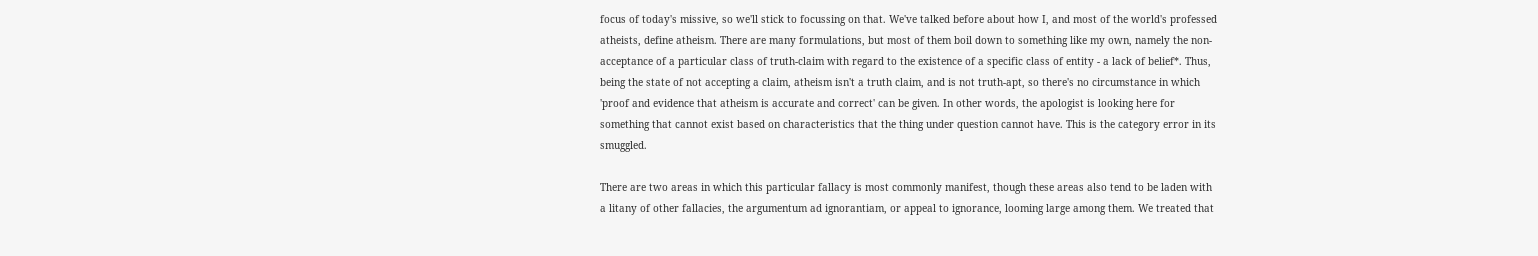focus of today's missive, so we'll stick to focussing on that. We've talked before about how I, and most of the world's professed atheists, define atheism. There are many formulations, but most of them boil down to something like my own, namely the non-acceptance of a particular class of truth-claim with regard to the existence of a specific class of entity - a lack of belief*. Thus, being the state of not accepting a claim, atheism isn't a truth claim, and is not truth-apt, so there's no circumstance in which 'proof and evidence that atheism is accurate and correct' can be given. In other words, the apologist is looking here for something that cannot exist based on characteristics that the thing under question cannot have. This is the category error in its smuggled.

There are two areas in which this particular fallacy is most commonly manifest, though these areas also tend to be laden with a litany of other fallacies, the argumentum ad ignorantiam, or appeal to ignorance, looming large among them. We treated that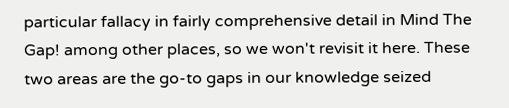particular fallacy in fairly comprehensive detail in Mind The Gap! among other places, so we won't revisit it here. These two areas are the go-to gaps in our knowledge seized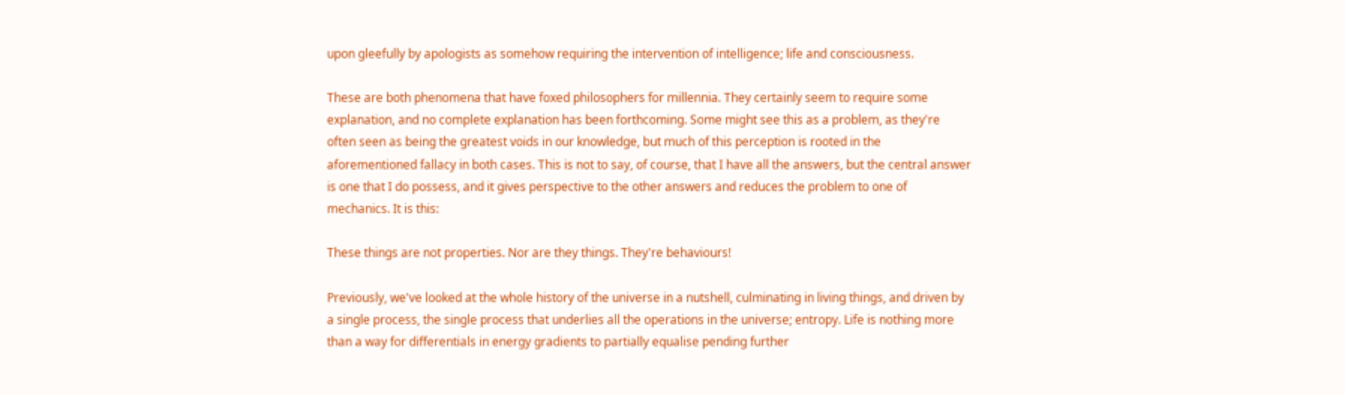upon gleefully by apologists as somehow requiring the intervention of intelligence; life and consciousness.

These are both phenomena that have foxed philosophers for millennia. They certainly seem to require some explanation, and no complete explanation has been forthcoming. Some might see this as a problem, as they're often seen as being the greatest voids in our knowledge, but much of this perception is rooted in the aforementioned fallacy in both cases. This is not to say, of course, that I have all the answers, but the central answer is one that I do possess, and it gives perspective to the other answers and reduces the problem to one of mechanics. It is this:

These things are not properties. Nor are they things. They're behaviours!

Previously, we've looked at the whole history of the universe in a nutshell, culminating in living things, and driven by a single process, the single process that underlies all the operations in the universe; entropy. Life is nothing more than a way for differentials in energy gradients to partially equalise pending further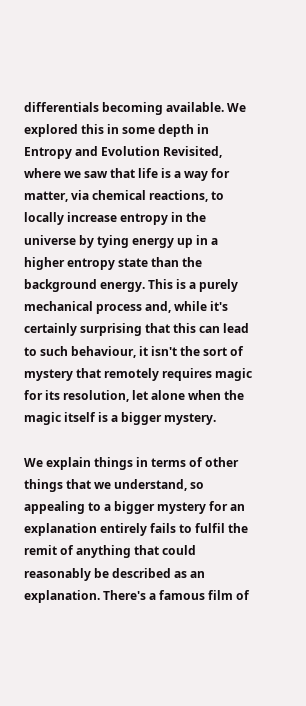differentials becoming available. We explored this in some depth in Entropy and Evolution Revisited, where we saw that life is a way for matter, via chemical reactions, to locally increase entropy in the universe by tying energy up in a higher entropy state than the background energy. This is a purely mechanical process and, while it's certainly surprising that this can lead to such behaviour, it isn't the sort of mystery that remotely requires magic for its resolution, let alone when the magic itself is a bigger mystery.

We explain things in terms of other things that we understand, so appealing to a bigger mystery for an explanation entirely fails to fulfil the remit of anything that could reasonably be described as an explanation. There's a famous film of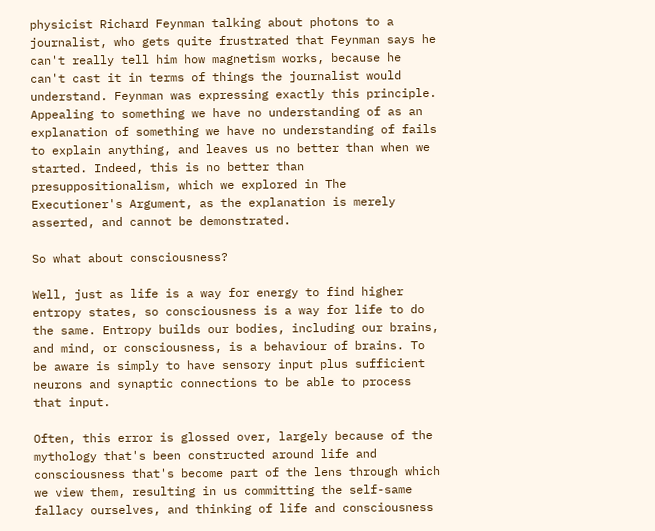physicist Richard Feynman talking about photons to a journalist, who gets quite frustrated that Feynman says he can't really tell him how magnetism works, because he can't cast it in terms of things the journalist would understand. Feynman was expressing exactly this principle. Appealing to something we have no understanding of as an explanation of something we have no understanding of fails to explain anything, and leaves us no better than when we started. Indeed, this is no better than presuppositionalism, which we explored in The Executioner's Argument, as the explanation is merely asserted, and cannot be demonstrated.

So what about consciousness?

Well, just as life is a way for energy to find higher entropy states, so consciousness is a way for life to do the same. Entropy builds our bodies, including our brains, and mind, or consciousness, is a behaviour of brains. To be aware is simply to have sensory input plus sufficient neurons and synaptic connections to be able to process that input.

Often, this error is glossed over, largely because of the mythology that's been constructed around life and consciousness that's become part of the lens through which we view them, resulting in us committing the self-same fallacy ourselves, and thinking of life and consciousness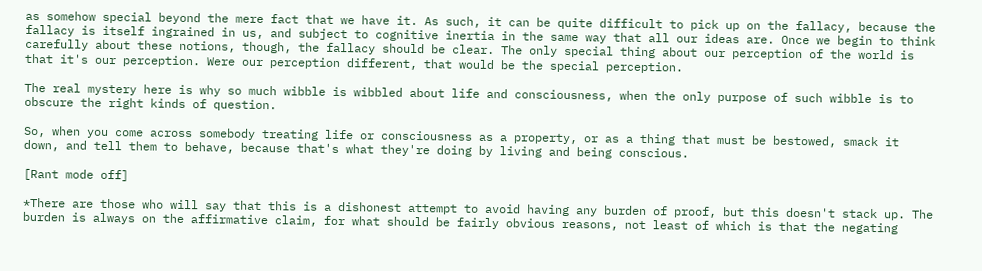as somehow special beyond the mere fact that we have it. As such, it can be quite difficult to pick up on the fallacy, because the fallacy is itself ingrained in us, and subject to cognitive inertia in the same way that all our ideas are. Once we begin to think carefully about these notions, though, the fallacy should be clear. The only special thing about our perception of the world is that it's our perception. Were our perception different, that would be the special perception.

The real mystery here is why so much wibble is wibbled about life and consciousness, when the only purpose of such wibble is to obscure the right kinds of question.

So, when you come across somebody treating life or consciousness as a property, or as a thing that must be bestowed, smack it down, and tell them to behave, because that's what they're doing by living and being conscious.

[Rant mode off]

*There are those who will say that this is a dishonest attempt to avoid having any burden of proof, but this doesn't stack up. The burden is always on the affirmative claim, for what should be fairly obvious reasons, not least of which is that the negating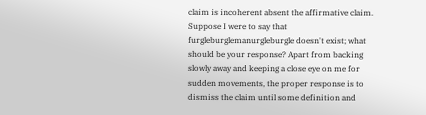claim is incoherent absent the affirmative claim. Suppose I were to say that furgleburglemanurgleburgle doesn't exist; what should be your response? Apart from backing slowly away and keeping a close eye on me for sudden movements, the proper response is to dismiss the claim until some definition and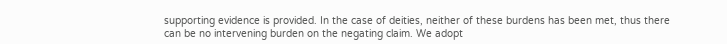supporting evidence is provided. In the case of deities, neither of these burdens has been met, thus there can be no intervening burden on the negating claim. We adopt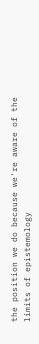the position we do because we're aware of the limits of epistemology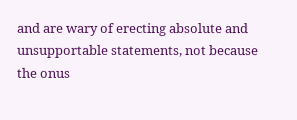and are wary of erecting absolute and unsupportable statements, not because the onus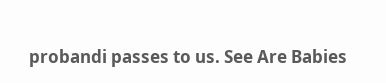probandi passes to us. See Are Babies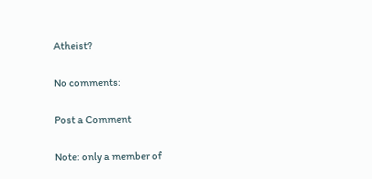Atheist?

No comments:

Post a Comment

Note: only a member of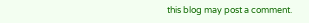this blog may post a comment.